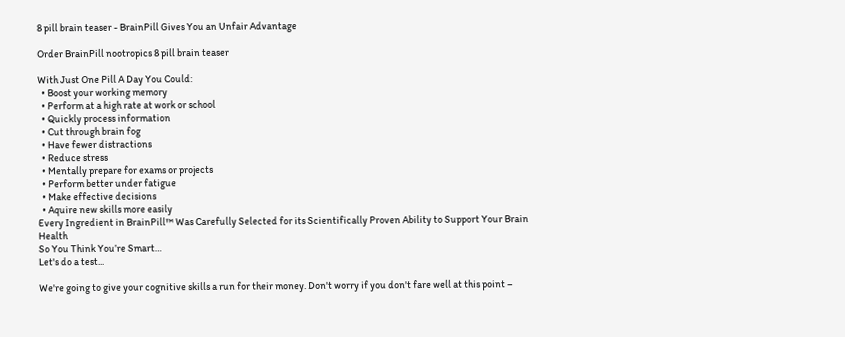8 pill brain teaser - BrainPill Gives You an Unfair Advantage

Order BrainPill nootropics 8 pill brain teaser

With Just One Pill A Day You Could:
  • Boost your working memory
  • Perform at a high rate at work or school
  • Quickly process information
  • Cut through brain fog
  • Have fewer distractions
  • Reduce stress
  • Mentally prepare for exams or projects
  • Perform better under fatigue
  • Make effective decisions
  • Aquire new skills more easily
Every Ingredient in BrainPill™ Was Carefully Selected for its Scientifically Proven Ability to Support Your Brain Health
So You Think You’re Smart…
Let's do a test...

We're going to give your cognitive skills a run for their money. Don't worry if you don't fare well at this point –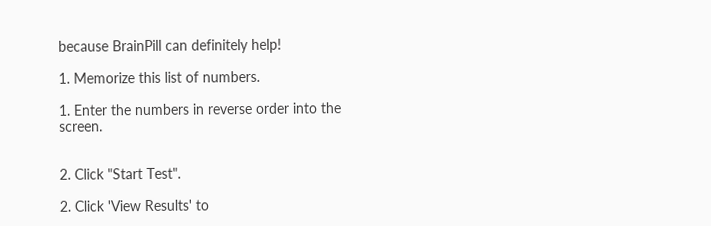because BrainPill can definitely help!

1. Memorize this list of numbers.

1. Enter the numbers in reverse order into the screen.


2. Click "Start Test".

2. Click 'View Results' to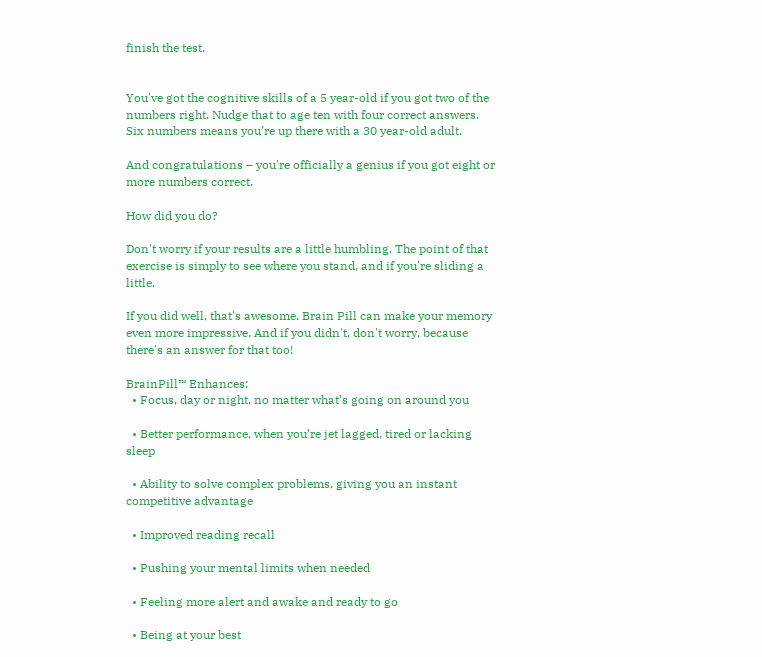finish the test.


You've got the cognitive skills of a 5 year-old if you got two of the numbers right. Nudge that to age ten with four correct answers. Six numbers means you’re up there with a 30 year-old adult.

And congratulations – you're officially a genius if you got eight or more numbers correct.

How did you do?

Don't worry if your results are a little humbling. The point of that exercise is simply to see where you stand, and if you're sliding a little.

If you did well, that's awesome. Brain Pill can make your memory even more impressive. And if you didn't, don't worry, because there's an answer for that too!

BrainPill™ Enhances:
  • Focus, day or night, no matter what’s going on around you

  • Better performance, when you’re jet lagged, tired or lacking sleep

  • Ability to solve complex problems, giving you an instant competitive advantage

  • Improved reading recall

  • Pushing your mental limits when needed

  • Feeling more alert and awake and ready to go

  • Being at your best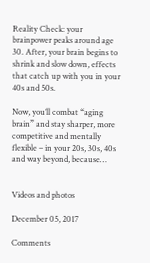Reality Check: your brainpower peaks around age 30. After, your brain begins to shrink and slow down, effects that catch up with you in your 40s and 50s.

Now, you’ll combat “aging brain” and stay sharper, more competitive and mentally flexible – in your 20s, 30s, 40s and way beyond, because…


Videos and photos

December 05, 2017

Comments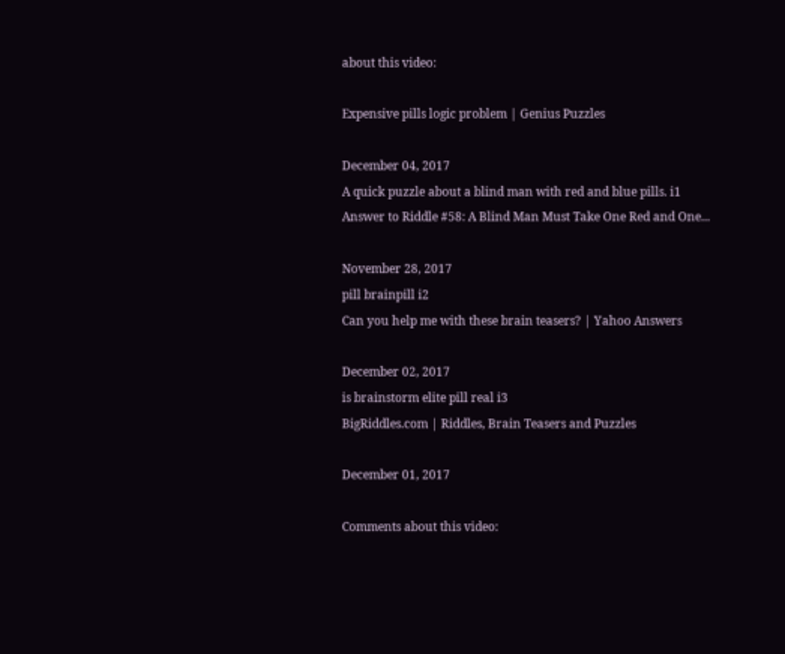about this video:

Expensive pills logic problem | Genius Puzzles

December 04, 2017
A quick puzzle about a blind man with red and blue pills. i1
Answer to Riddle #58: A Blind Man Must Take One Red and One...

November 28, 2017
pill brainpill i2
Can you help me with these brain teasers? | Yahoo Answers

December 02, 2017
is brainstorm elite pill real i3
BigRiddles.com | Riddles, Brain Teasers and Puzzles

December 01, 2017

Comments about this video: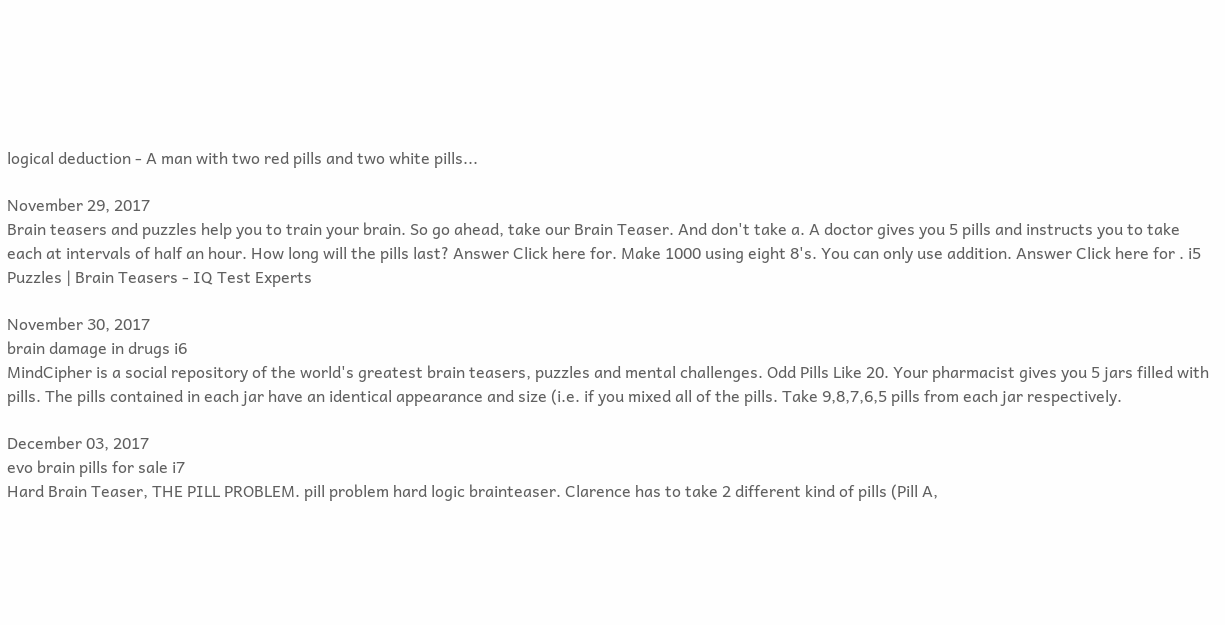logical deduction - A man with two red pills and two white pills...

November 29, 2017
Brain teasers and puzzles help you to train your brain. So go ahead, take our Brain Teaser. And don't take a. A doctor gives you 5 pills and instructs you to take each at intervals of half an hour. How long will the pills last? Answer Click here for. Make 1000 using eight 8's. You can only use addition. Answer Click here for . i5
Puzzles | Brain Teasers - IQ Test Experts

November 30, 2017
brain damage in drugs i6
MindCipher is a social repository of the world's greatest brain teasers, puzzles and mental challenges. Odd Pills Like 20. Your pharmacist gives you 5 jars filled with pills. The pills contained in each jar have an identical appearance and size (i.e. if you mixed all of the pills. Take 9,8,7,6,5 pills from each jar respectively.

December 03, 2017
evo brain pills for sale i7
Hard Brain Teaser, THE PILL PROBLEM. pill problem hard logic brainteaser. Clarence has to take 2 different kind of pills (Pill A,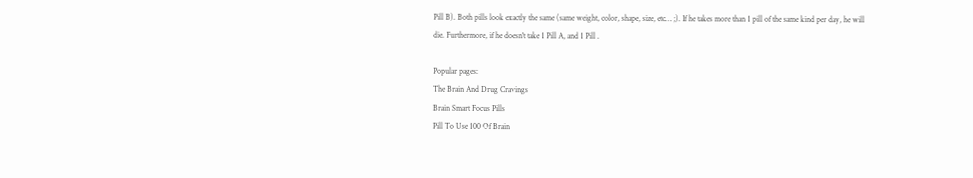Pill B). Both pills look exactly the same (same weight, color, shape, size, etc… ;). If he takes more than 1 pill of the same kind per day, he will die. Furthermore, if he doesn't take 1 Pill A, and 1 Pill .

Popular pages:
The Brain And Drug Cravings
Brain Smart Focus Pills
Pill To Use 100 Of Brain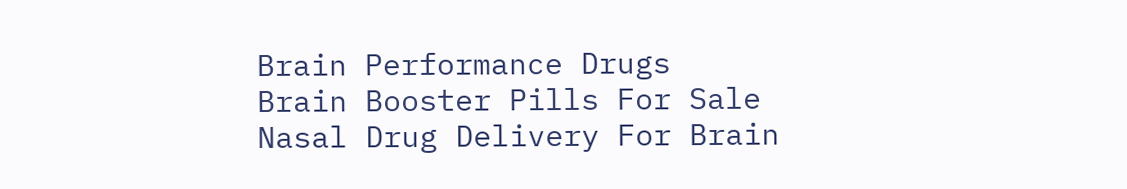Brain Performance Drugs
Brain Booster Pills For Sale
Nasal Drug Delivery For Brain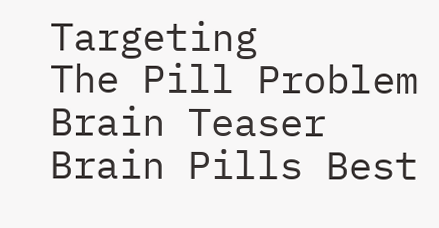Targeting
The Pill Problem Brain Teaser
Brain Pills Best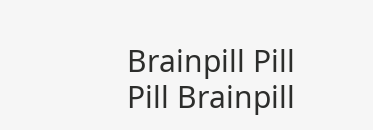Brainpill Pill
Pill Brainpill